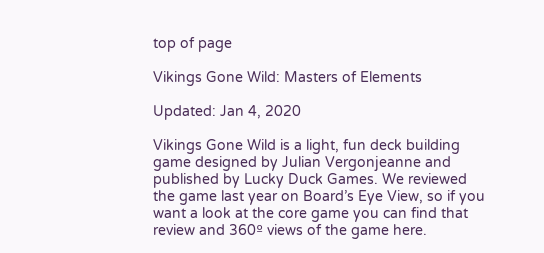top of page

Vikings Gone Wild: Masters of Elements

Updated: Jan 4, 2020

Vikings Gone Wild is a light, fun deck building game designed by Julian Vergonjeanne and published by Lucky Duck Games. We reviewed the game last year on Board’s Eye View, so if you want a look at the core game you can find that review and 360º views of the game here.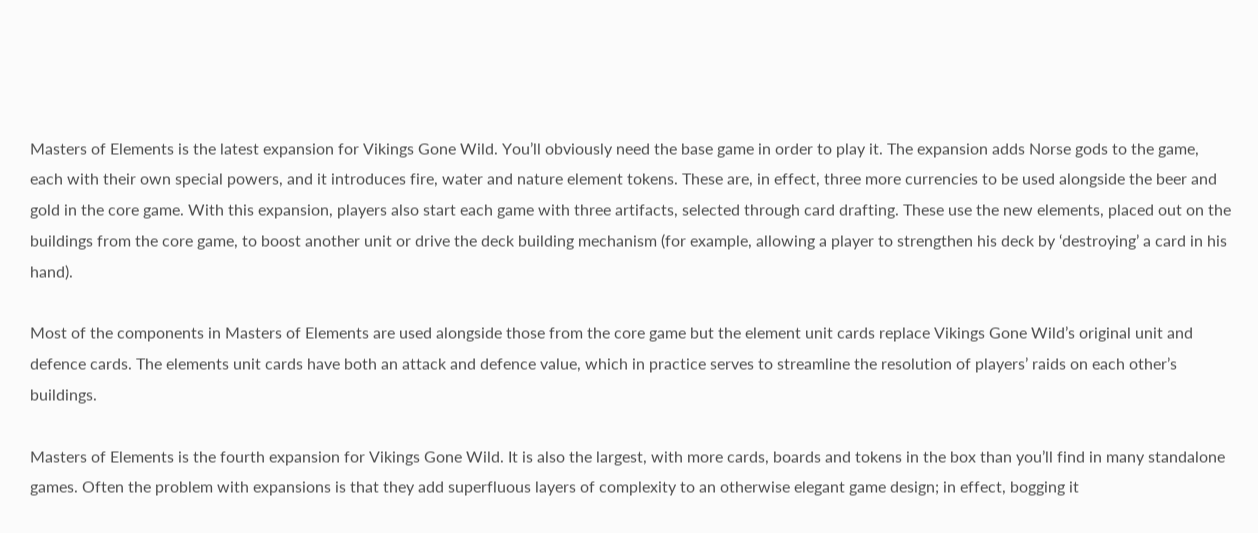Masters of Elements is the latest expansion for Vikings Gone Wild. You’ll obviously need the base game in order to play it. The expansion adds Norse gods to the game, each with their own special powers, and it introduces fire, water and nature element tokens. These are, in effect, three more currencies to be used alongside the beer and gold in the core game. With this expansion, players also start each game with three artifacts, selected through card drafting. These use the new elements, placed out on the buildings from the core game, to boost another unit or drive the deck building mechanism (for example, allowing a player to strengthen his deck by ‘destroying’ a card in his hand).

Most of the components in Masters of Elements are used alongside those from the core game but the element unit cards replace Vikings Gone Wild’s original unit and defence cards. The elements unit cards have both an attack and defence value, which in practice serves to streamline the resolution of players’ raids on each other’s buildings.

Masters of Elements is the fourth expansion for Vikings Gone Wild. It is also the largest, with more cards, boards and tokens in the box than you’ll find in many standalone games. Often the problem with expansions is that they add superfluous layers of complexity to an otherwise elegant game design; in effect, bogging it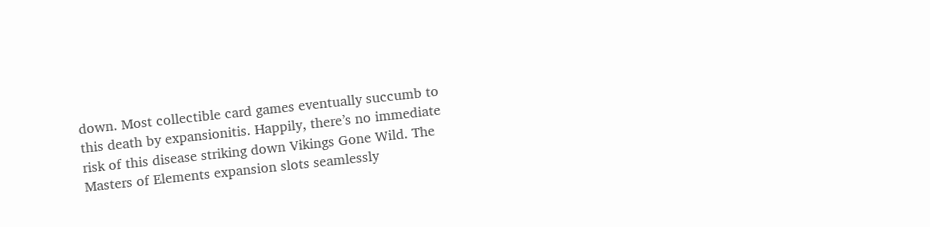down. Most collectible card games eventually succumb to this death by expansionitis. Happily, there’s no immediate risk of this disease striking down Vikings Gone Wild. The Masters of Elements expansion slots seamlessly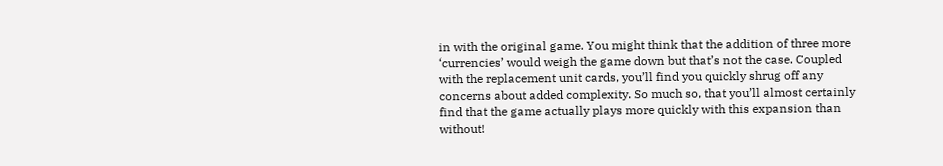in with the original game. You might think that the addition of three more ‘currencies’ would weigh the game down but that’s not the case. Coupled with the replacement unit cards, you’ll find you quickly shrug off any concerns about added complexity. So much so, that you’ll almost certainly find that the game actually plays more quickly with this expansion than without!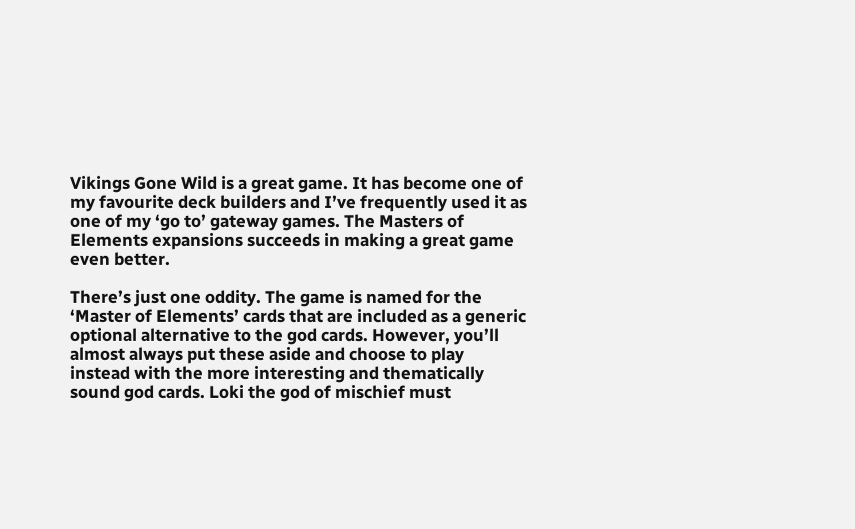Vikings Gone Wild is a great game. It has become one of my favourite deck builders and I’ve frequently used it as one of my ‘go to’ gateway games. The Masters of Elements expansions succeeds in making a great game even better.

There’s just one oddity. The game is named for the ‘Master of Elements’ cards that are included as a generic optional alternative to the god cards. However, you’ll almost always put these aside and choose to play instead with the more interesting and thematically sound god cards. Loki the god of mischief must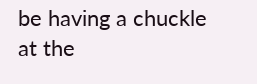be having a chuckle at the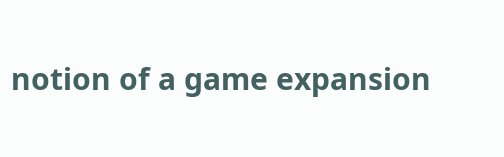notion of a game expansion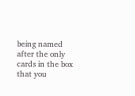being named after the only cards in the box that you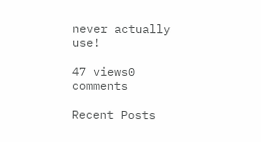never actually use!

47 views0 comments

Recent Posts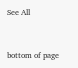See All



bottom of page